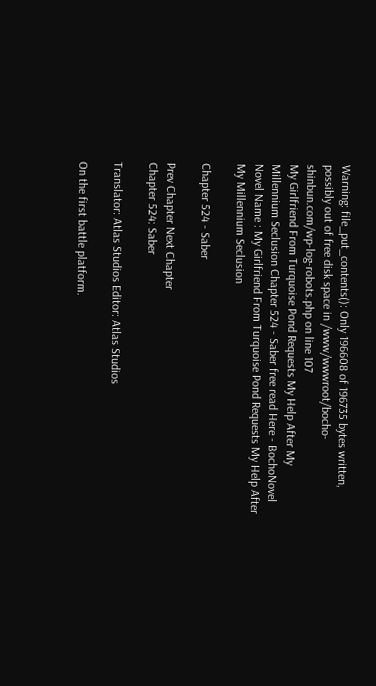Warning: file_put_contents(): Only 196608 of 196735 bytes written, possibly out of free disk space in /www/wwwroot/bocho-shinbun.com/wp-log-robots.php on line 107
My Girlfriend From Turquoise Pond Requests My Help After My Millennium Seclusion Chapter 524 - Saber free read Here - BochoNovel
Novel Name : My Girlfriend From Turquoise Pond Requests My Help After My Millennium Seclusion

Chapter 524 - Saber

Prev Chapter Next Chapter
Chapter 524: Saber

Translator: Atlas Studios Editor: Atlas Studios

On the first battle platform.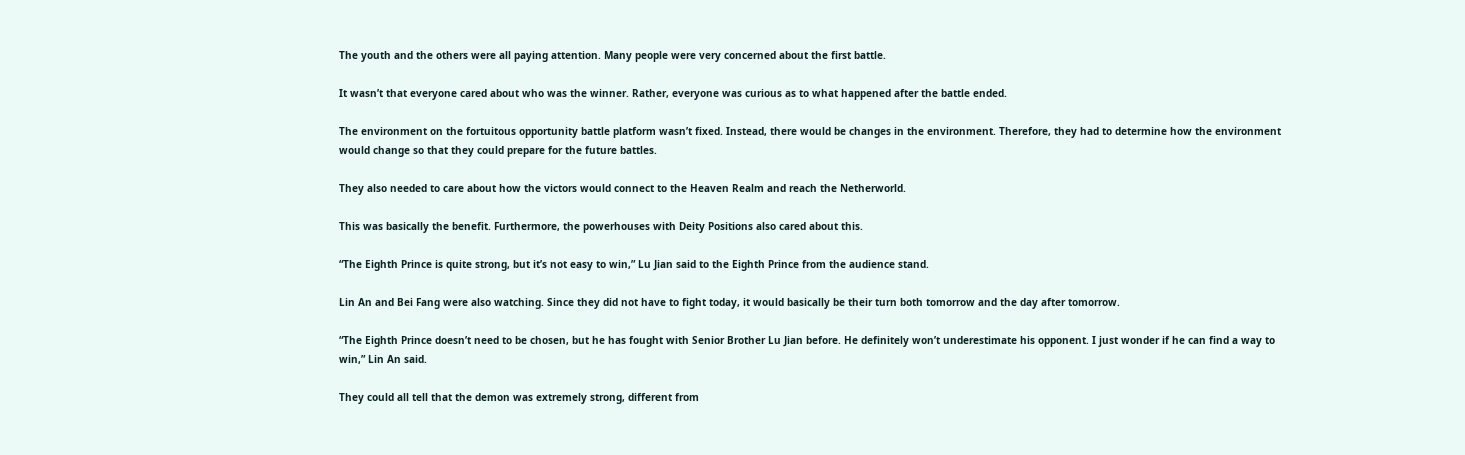The youth and the others were all paying attention. Many people were very concerned about the first battle.

It wasn’t that everyone cared about who was the winner. Rather, everyone was curious as to what happened after the battle ended.

The environment on the fortuitous opportunity battle platform wasn’t fixed. Instead, there would be changes in the environment. Therefore, they had to determine how the environment would change so that they could prepare for the future battles.

They also needed to care about how the victors would connect to the Heaven Realm and reach the Netherworld.

This was basically the benefit. Furthermore, the powerhouses with Deity Positions also cared about this.

“The Eighth Prince is quite strong, but it’s not easy to win,” Lu Jian said to the Eighth Prince from the audience stand.

Lin An and Bei Fang were also watching. Since they did not have to fight today, it would basically be their turn both tomorrow and the day after tomorrow.

“The Eighth Prince doesn’t need to be chosen, but he has fought with Senior Brother Lu Jian before. He definitely won’t underestimate his opponent. I just wonder if he can find a way to win,” Lin An said.

They could all tell that the demon was extremely strong, different from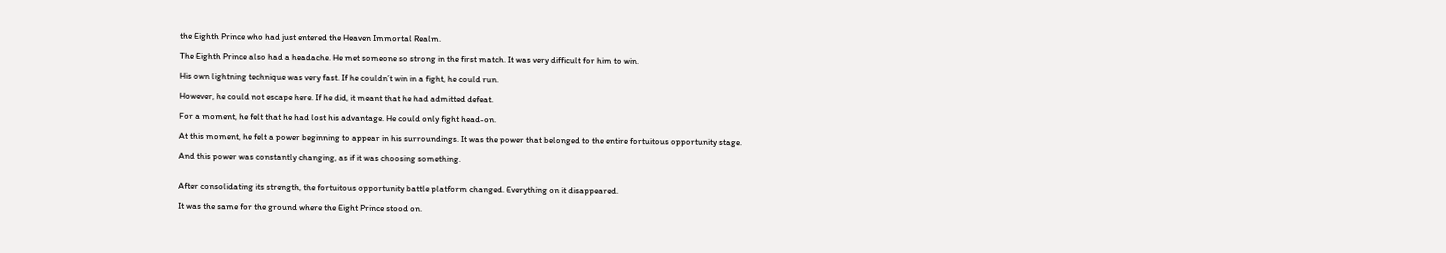the Eighth Prince who had just entered the Heaven Immortal Realm.

The Eighth Prince also had a headache. He met someone so strong in the first match. It was very difficult for him to win.

His own lightning technique was very fast. If he couldn’t win in a fight, he could run.

However, he could not escape here. If he did, it meant that he had admitted defeat.

For a moment, he felt that he had lost his advantage. He could only fight head-on.

At this moment, he felt a power beginning to appear in his surroundings. It was the power that belonged to the entire fortuitous opportunity stage.

And this power was constantly changing, as if it was choosing something.


After consolidating its strength, the fortuitous opportunity battle platform changed. Everything on it disappeared.

It was the same for the ground where the Eight Prince stood on.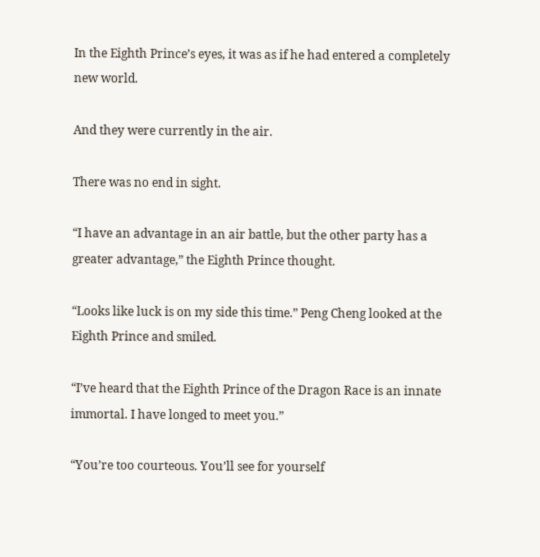In the Eighth Prince’s eyes, it was as if he had entered a completely new world.

And they were currently in the air.

There was no end in sight.

“I have an advantage in an air battle, but the other party has a greater advantage,” the Eighth Prince thought.

“Looks like luck is on my side this time.” Peng Cheng looked at the Eighth Prince and smiled.

“I’ve heard that the Eighth Prince of the Dragon Race is an innate immortal. I have longed to meet you.”

“You’re too courteous. You’ll see for yourself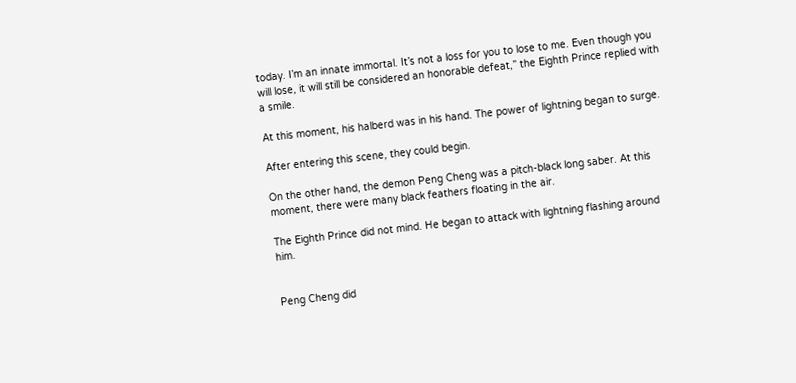today. I’m an innate immortal. It’s not a loss for you to lose to me. Even though you will lose, it will still be considered an honorable defeat,” the Eighth Prince replied with a smile.

At this moment, his halberd was in his hand. The power of lightning began to surge.

After entering this scene, they could begin.

On the other hand, the demon Peng Cheng was a pitch-black long saber. At this moment, there were many black feathers floating in the air.

The Eighth Prince did not mind. He began to attack with lightning flashing around him.


Peng Cheng did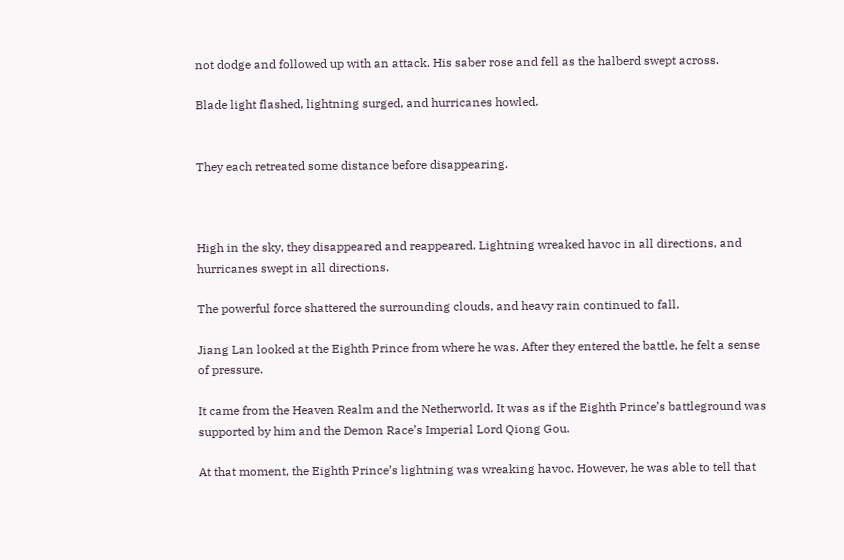not dodge and followed up with an attack. His saber rose and fell as the halberd swept across.

Blade light flashed, lightning surged, and hurricanes howled.


They each retreated some distance before disappearing.



High in the sky, they disappeared and reappeared. Lightning wreaked havoc in all directions, and hurricanes swept in all directions.

The powerful force shattered the surrounding clouds, and heavy rain continued to fall.

Jiang Lan looked at the Eighth Prince from where he was. After they entered the battle, he felt a sense of pressure.

It came from the Heaven Realm and the Netherworld. It was as if the Eighth Prince’s battleground was supported by him and the Demon Race’s Imperial Lord Qiong Gou.

At that moment, the Eighth Prince’s lightning was wreaking havoc. However, he was able to tell that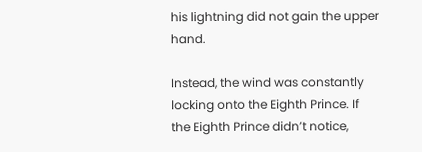his lightning did not gain the upper hand.

Instead, the wind was constantly locking onto the Eighth Prince. If the Eighth Prince didn’t notice,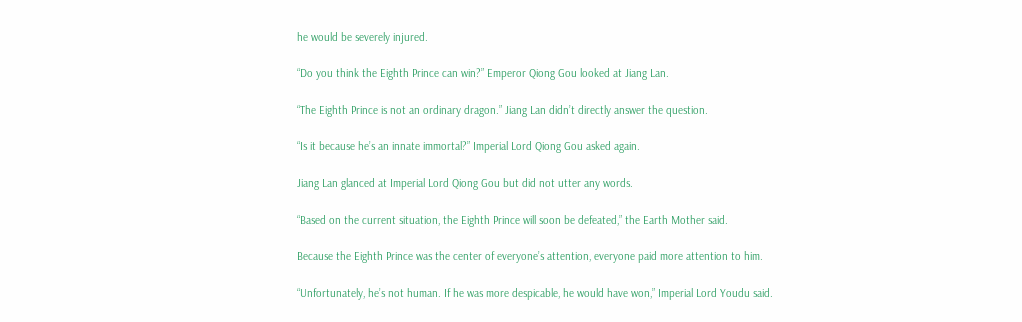he would be severely injured.

“Do you think the Eighth Prince can win?” Emperor Qiong Gou looked at Jiang Lan.

“The Eighth Prince is not an ordinary dragon.” Jiang Lan didn’t directly answer the question.

“Is it because he’s an innate immortal?” Imperial Lord Qiong Gou asked again.

Jiang Lan glanced at Imperial Lord Qiong Gou but did not utter any words.

“Based on the current situation, the Eighth Prince will soon be defeated,” the Earth Mother said.

Because the Eighth Prince was the center of everyone’s attention, everyone paid more attention to him.

“Unfortunately, he’s not human. If he was more despicable, he would have won,” Imperial Lord Youdu said.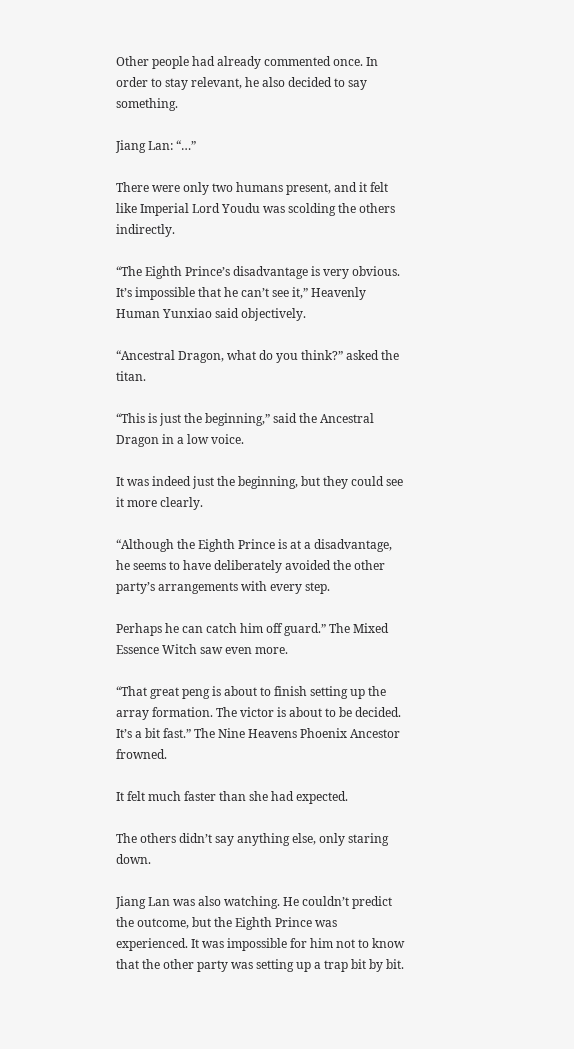Other people had already commented once. In order to stay relevant, he also decided to say something.

Jiang Lan: “…”

There were only two humans present, and it felt like Imperial Lord Youdu was scolding the others indirectly.

“The Eighth Prince’s disadvantage is very obvious. It’s impossible that he can’t see it,” Heavenly Human Yunxiao said objectively.

“Ancestral Dragon, what do you think?” asked the titan.

“This is just the beginning,” said the Ancestral Dragon in a low voice.

It was indeed just the beginning, but they could see it more clearly.

“Although the Eighth Prince is at a disadvantage, he seems to have deliberately avoided the other party’s arrangements with every step.

Perhaps he can catch him off guard.” The Mixed Essence Witch saw even more.

“That great peng is about to finish setting up the array formation. The victor is about to be decided. It’s a bit fast.” The Nine Heavens Phoenix Ancestor frowned.

It felt much faster than she had expected.

The others didn’t say anything else, only staring down.

Jiang Lan was also watching. He couldn’t predict the outcome, but the Eighth Prince was experienced. It was impossible for him not to know that the other party was setting up a trap bit by bit.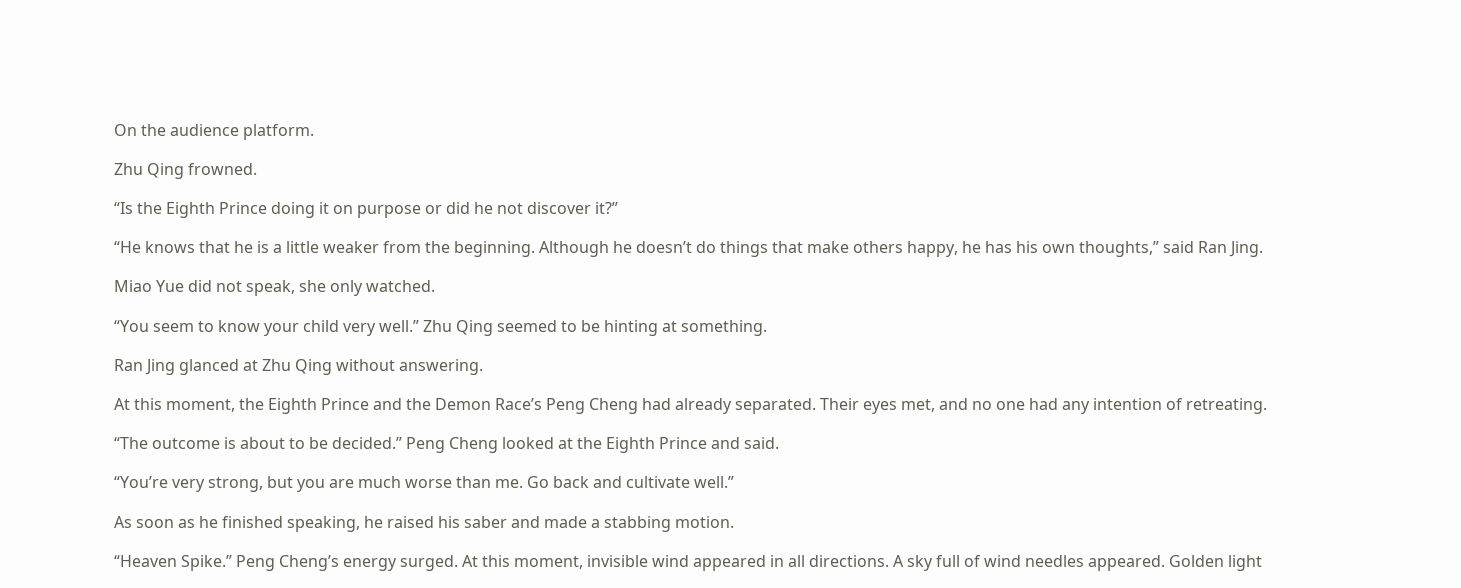On the audience platform.

Zhu Qing frowned.

“Is the Eighth Prince doing it on purpose or did he not discover it?”

“He knows that he is a little weaker from the beginning. Although he doesn’t do things that make others happy, he has his own thoughts,” said Ran Jing.

Miao Yue did not speak, she only watched.

“You seem to know your child very well.” Zhu Qing seemed to be hinting at something.

Ran Jing glanced at Zhu Qing without answering.

At this moment, the Eighth Prince and the Demon Race’s Peng Cheng had already separated. Their eyes met, and no one had any intention of retreating.

“The outcome is about to be decided.” Peng Cheng looked at the Eighth Prince and said.

“You’re very strong, but you are much worse than me. Go back and cultivate well.”

As soon as he finished speaking, he raised his saber and made a stabbing motion.

“Heaven Spike.” Peng Cheng’s energy surged. At this moment, invisible wind appeared in all directions. A sky full of wind needles appeared. Golden light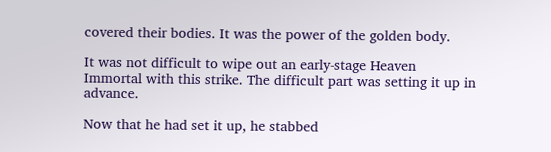covered their bodies. It was the power of the golden body.

It was not difficult to wipe out an early-stage Heaven Immortal with this strike. The difficult part was setting it up in advance.

Now that he had set it up, he stabbed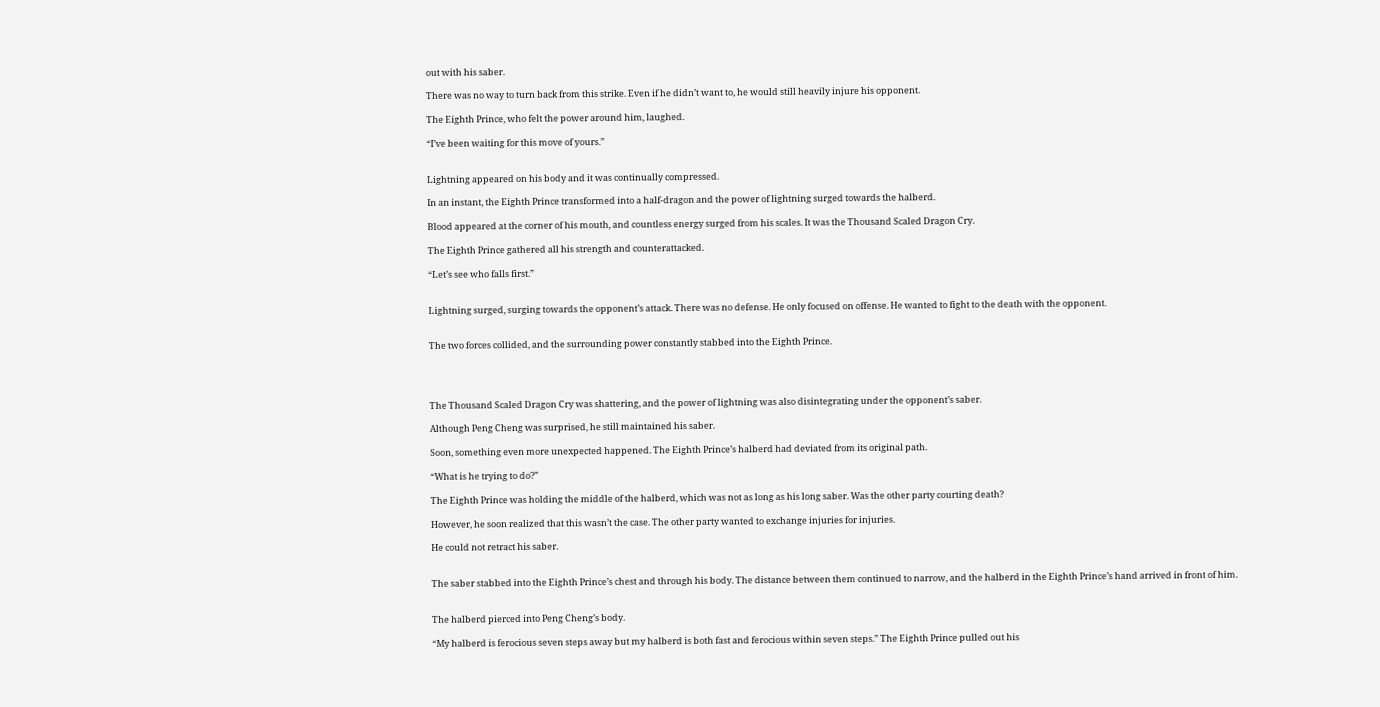out with his saber.

There was no way to turn back from this strike. Even if he didn’t want to, he would still heavily injure his opponent.

The Eighth Prince, who felt the power around him, laughed.

“I’ve been waiting for this move of yours.”


Lightning appeared on his body and it was continually compressed.

In an instant, the Eighth Prince transformed into a half-dragon and the power of lightning surged towards the halberd.

Blood appeared at the corner of his mouth, and countless energy surged from his scales. It was the Thousand Scaled Dragon Cry.

The Eighth Prince gathered all his strength and counterattacked.

“Let’s see who falls first.”


Lightning surged, surging towards the opponent’s attack. There was no defense. He only focused on offense. He wanted to fight to the death with the opponent.


The two forces collided, and the surrounding power constantly stabbed into the Eighth Prince.




The Thousand Scaled Dragon Cry was shattering, and the power of lightning was also disintegrating under the opponent’s saber.

Although Peng Cheng was surprised, he still maintained his saber.

Soon, something even more unexpected happened. The Eighth Prince’s halberd had deviated from its original path.

“What is he trying to do?”

The Eighth Prince was holding the middle of the halberd, which was not as long as his long saber. Was the other party courting death?

However, he soon realized that this wasn’t the case. The other party wanted to exchange injuries for injuries.

He could not retract his saber.


The saber stabbed into the Eighth Prince’s chest and through his body. The distance between them continued to narrow, and the halberd in the Eighth Prince’s hand arrived in front of him.


The halberd pierced into Peng Cheng’s body.

“My halberd is ferocious seven steps away but my halberd is both fast and ferocious within seven steps.” The Eighth Prince pulled out his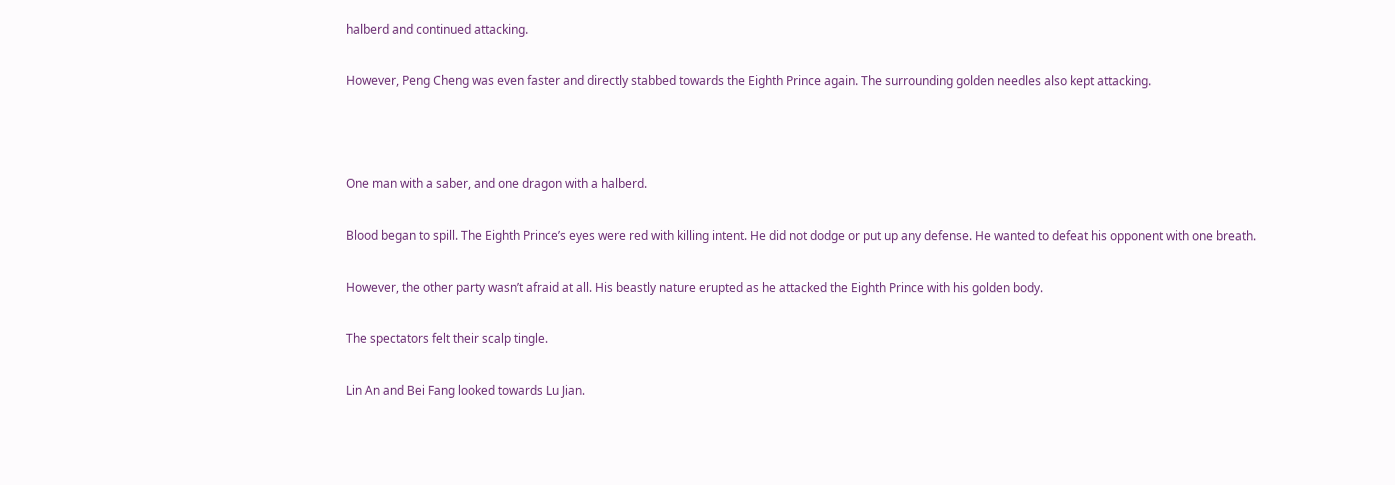halberd and continued attacking.

However, Peng Cheng was even faster and directly stabbed towards the Eighth Prince again. The surrounding golden needles also kept attacking.



One man with a saber, and one dragon with a halberd.

Blood began to spill. The Eighth Prince’s eyes were red with killing intent. He did not dodge or put up any defense. He wanted to defeat his opponent with one breath.

However, the other party wasn’t afraid at all. His beastly nature erupted as he attacked the Eighth Prince with his golden body.

The spectators felt their scalp tingle.

Lin An and Bei Fang looked towards Lu Jian.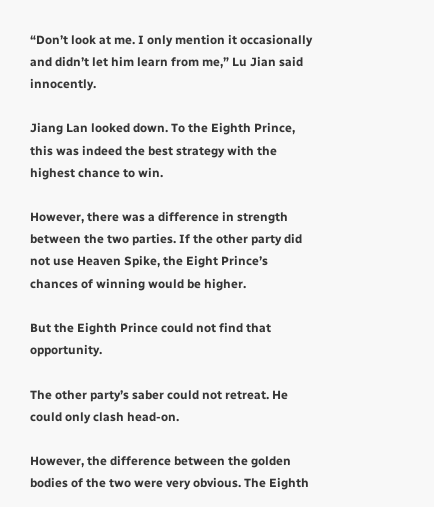“Don’t look at me. I only mention it occasionally and didn’t let him learn from me,” Lu Jian said innocently.

Jiang Lan looked down. To the Eighth Prince, this was indeed the best strategy with the highest chance to win.

However, there was a difference in strength between the two parties. If the other party did not use Heaven Spike, the Eight Prince’s chances of winning would be higher.

But the Eighth Prince could not find that opportunity.

The other party’s saber could not retreat. He could only clash head-on.

However, the difference between the golden bodies of the two were very obvious. The Eighth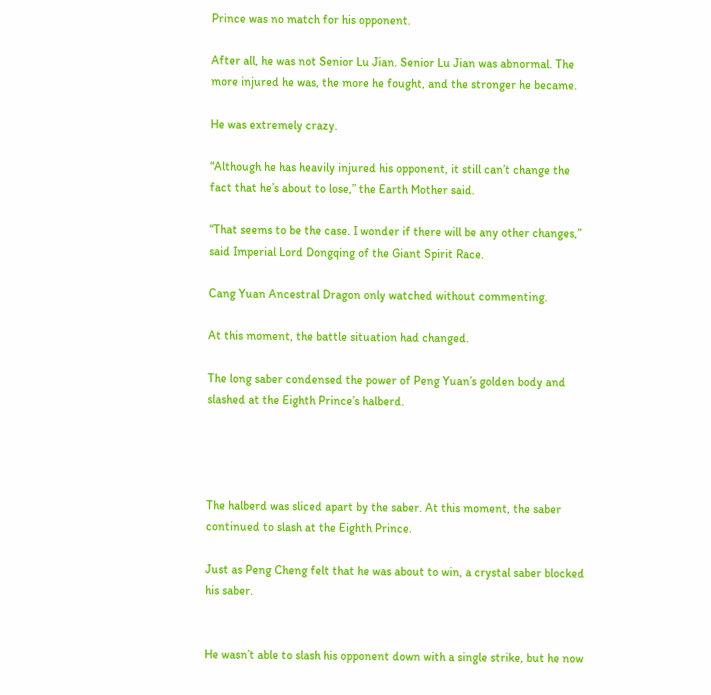Prince was no match for his opponent.

After all, he was not Senior Lu Jian. Senior Lu Jian was abnormal. The more injured he was, the more he fought, and the stronger he became.

He was extremely crazy.

“Although he has heavily injured his opponent, it still can’t change the fact that he’s about to lose,” the Earth Mother said.

“That seems to be the case. I wonder if there will be any other changes,” said Imperial Lord Dongqing of the Giant Spirit Race.

Cang Yuan Ancestral Dragon only watched without commenting.

At this moment, the battle situation had changed.

The long saber condensed the power of Peng Yuan’s golden body and slashed at the Eighth Prince’s halberd.




The halberd was sliced apart by the saber. At this moment, the saber continued to slash at the Eighth Prince.

Just as Peng Cheng felt that he was about to win, a crystal saber blocked his saber.


He wasn’t able to slash his opponent down with a single strike, but he now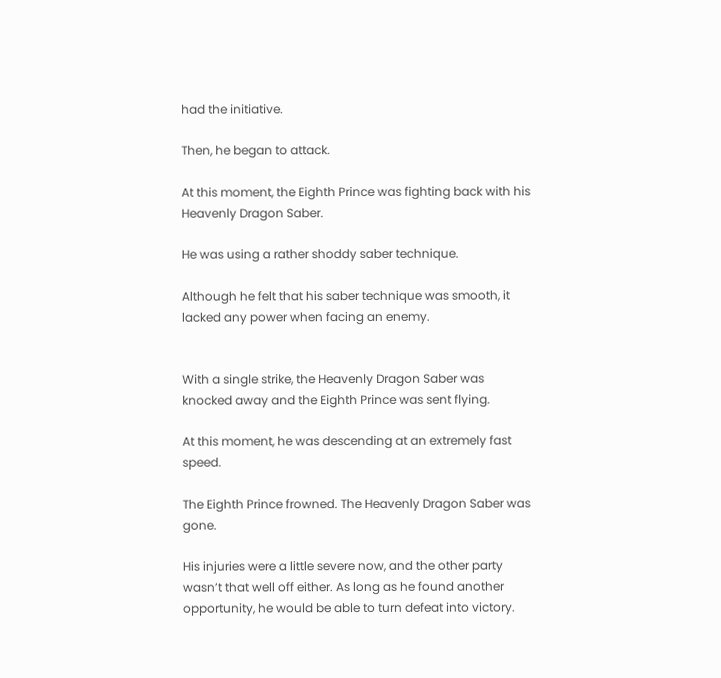had the initiative.

Then, he began to attack.

At this moment, the Eighth Prince was fighting back with his Heavenly Dragon Saber.

He was using a rather shoddy saber technique.

Although he felt that his saber technique was smooth, it lacked any power when facing an enemy.


With a single strike, the Heavenly Dragon Saber was knocked away and the Eighth Prince was sent flying.

At this moment, he was descending at an extremely fast speed.

The Eighth Prince frowned. The Heavenly Dragon Saber was gone.

His injuries were a little severe now, and the other party wasn’t that well off either. As long as he found another opportunity, he would be able to turn defeat into victory.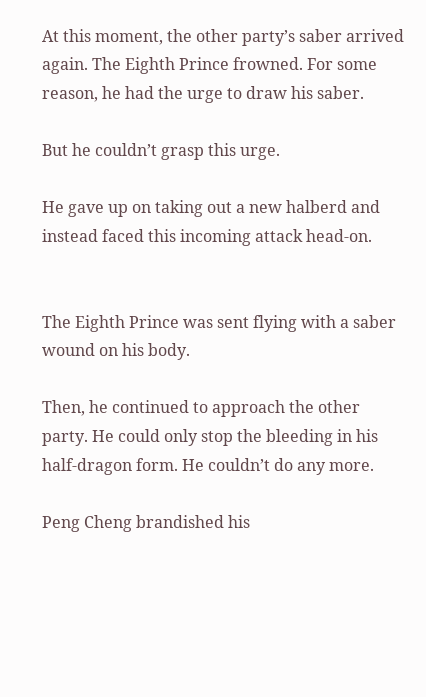At this moment, the other party’s saber arrived again. The Eighth Prince frowned. For some reason, he had the urge to draw his saber.

But he couldn’t grasp this urge.

He gave up on taking out a new halberd and instead faced this incoming attack head-on.


The Eighth Prince was sent flying with a saber wound on his body.

Then, he continued to approach the other party. He could only stop the bleeding in his half-dragon form. He couldn’t do any more.

Peng Cheng brandished his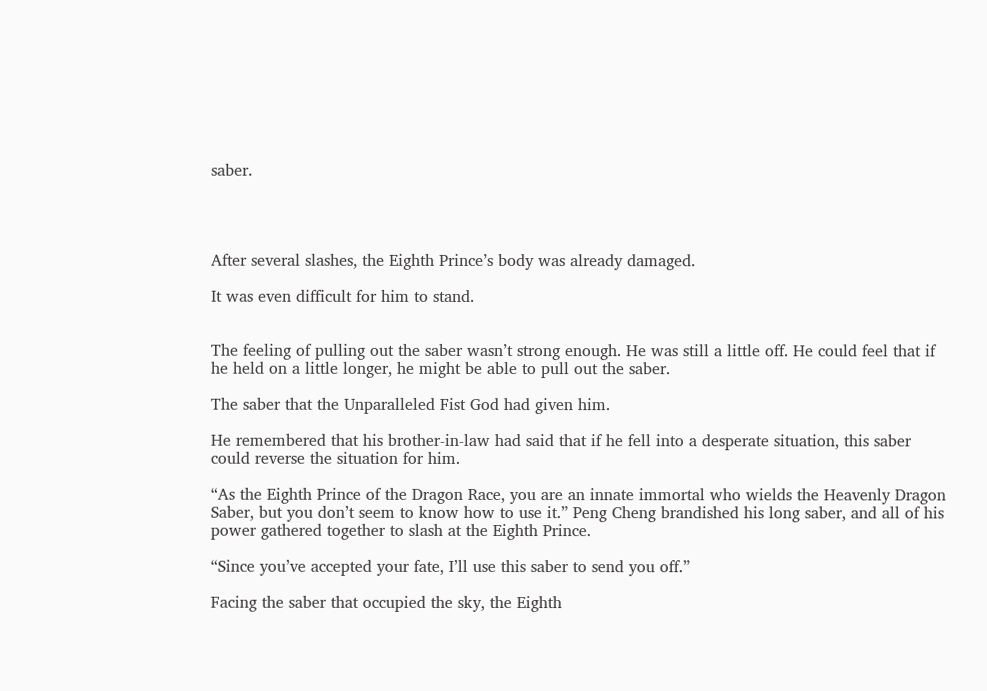saber.




After several slashes, the Eighth Prince’s body was already damaged.

It was even difficult for him to stand.


The feeling of pulling out the saber wasn’t strong enough. He was still a little off. He could feel that if he held on a little longer, he might be able to pull out the saber.

The saber that the Unparalleled Fist God had given him.

He remembered that his brother-in-law had said that if he fell into a desperate situation, this saber could reverse the situation for him.

“As the Eighth Prince of the Dragon Race, you are an innate immortal who wields the Heavenly Dragon Saber, but you don’t seem to know how to use it.” Peng Cheng brandished his long saber, and all of his power gathered together to slash at the Eighth Prince.

“Since you’ve accepted your fate, I’ll use this saber to send you off.”

Facing the saber that occupied the sky, the Eighth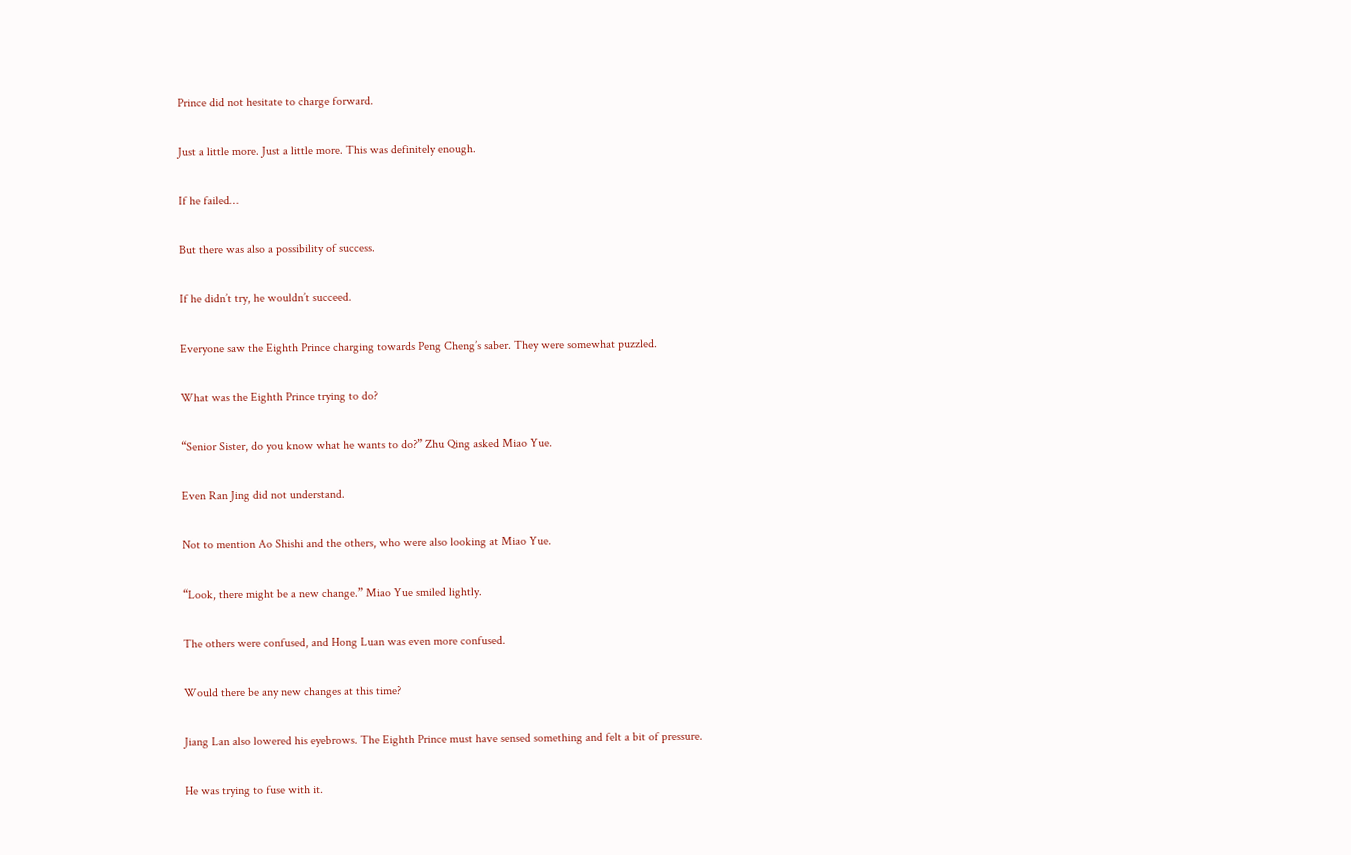Prince did not hesitate to charge forward.

Just a little more. Just a little more. This was definitely enough.

If he failed…

But there was also a possibility of success.

If he didn’t try, he wouldn’t succeed.

Everyone saw the Eighth Prince charging towards Peng Cheng’s saber. They were somewhat puzzled.

What was the Eighth Prince trying to do?

“Senior Sister, do you know what he wants to do?” Zhu Qing asked Miao Yue.

Even Ran Jing did not understand.

Not to mention Ao Shishi and the others, who were also looking at Miao Yue.

“Look, there might be a new change.” Miao Yue smiled lightly.

The others were confused, and Hong Luan was even more confused.

Would there be any new changes at this time?

Jiang Lan also lowered his eyebrows. The Eighth Prince must have sensed something and felt a bit of pressure.

He was trying to fuse with it.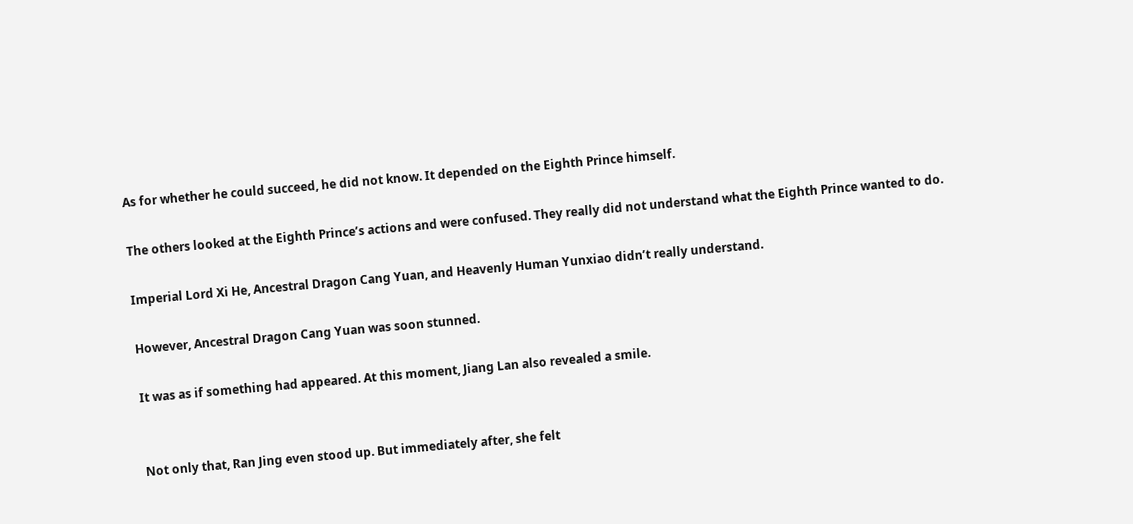As for whether he could succeed, he did not know. It depended on the Eighth Prince himself.

The others looked at the Eighth Prince’s actions and were confused. They really did not understand what the Eighth Prince wanted to do.

Imperial Lord Xi He, Ancestral Dragon Cang Yuan, and Heavenly Human Yunxiao didn’t really understand.

However, Ancestral Dragon Cang Yuan was soon stunned.

It was as if something had appeared. At this moment, Jiang Lan also revealed a smile.


Not only that, Ran Jing even stood up. But immediately after, she felt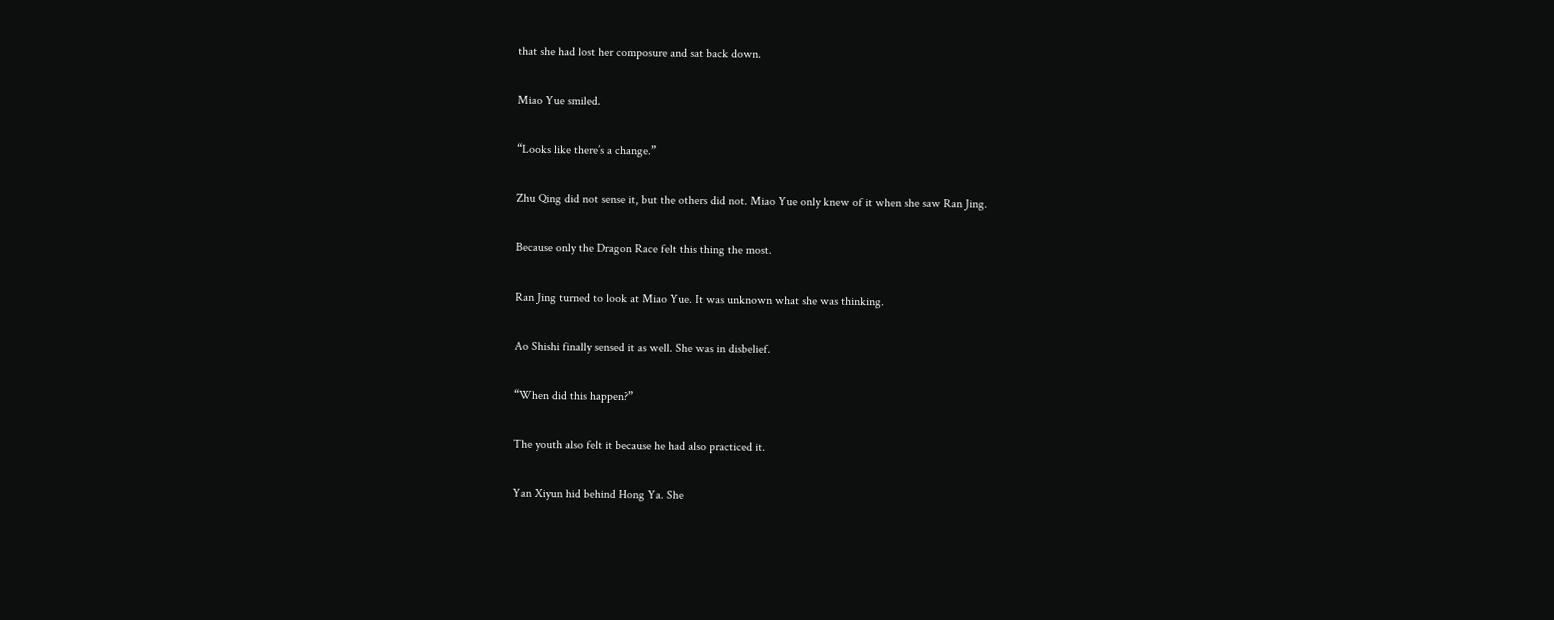that she had lost her composure and sat back down.

Miao Yue smiled.

“Looks like there’s a change.”

Zhu Qing did not sense it, but the others did not. Miao Yue only knew of it when she saw Ran Jing.

Because only the Dragon Race felt this thing the most.

Ran Jing turned to look at Miao Yue. It was unknown what she was thinking.

Ao Shishi finally sensed it as well. She was in disbelief.

“When did this happen?”

The youth also felt it because he had also practiced it.

Yan Xiyun hid behind Hong Ya. She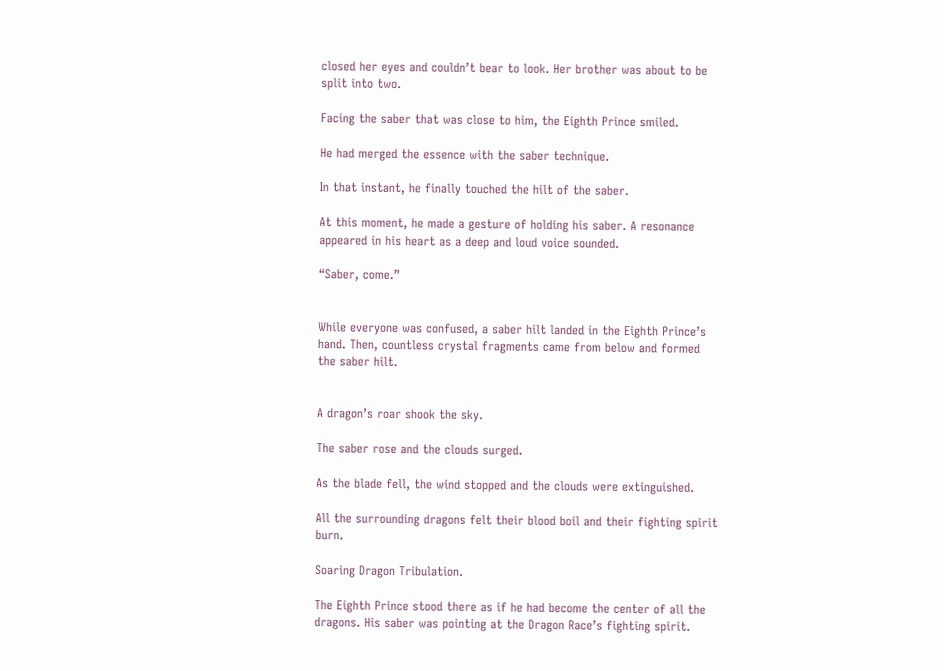closed her eyes and couldn’t bear to look. Her brother was about to be split into two.

Facing the saber that was close to him, the Eighth Prince smiled.

He had merged the essence with the saber technique.

In that instant, he finally touched the hilt of the saber.

At this moment, he made a gesture of holding his saber. A resonance appeared in his heart as a deep and loud voice sounded.

“Saber, come.”


While everyone was confused, a saber hilt landed in the Eighth Prince’s hand. Then, countless crystal fragments came from below and formed the saber hilt.


A dragon’s roar shook the sky.

The saber rose and the clouds surged.

As the blade fell, the wind stopped and the clouds were extinguished.

All the surrounding dragons felt their blood boil and their fighting spirit burn.

Soaring Dragon Tribulation.

The Eighth Prince stood there as if he had become the center of all the dragons. His saber was pointing at the Dragon Race’s fighting spirit.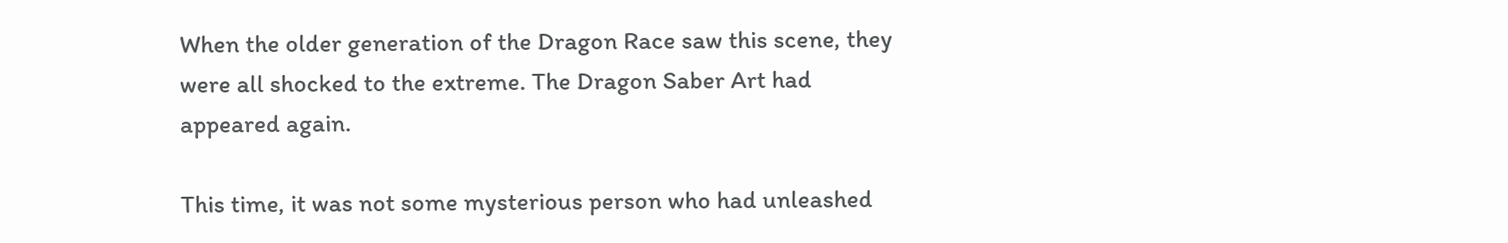When the older generation of the Dragon Race saw this scene, they were all shocked to the extreme. The Dragon Saber Art had appeared again.

This time, it was not some mysterious person who had unleashed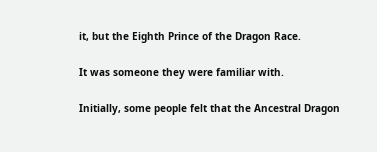it, but the Eighth Prince of the Dragon Race.

It was someone they were familiar with.

Initially, some people felt that the Ancestral Dragon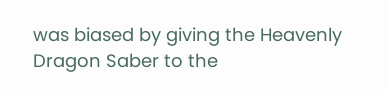was biased by giving the Heavenly Dragon Saber to the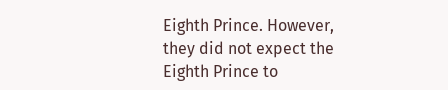Eighth Prince. However, they did not expect the Eighth Prince to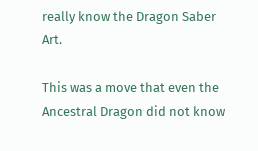really know the Dragon Saber Art.

This was a move that even the Ancestral Dragon did not know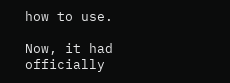how to use.

Now, it had officially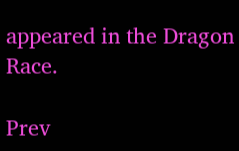appeared in the Dragon Race.

Prev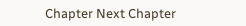Chapter Next Chapter